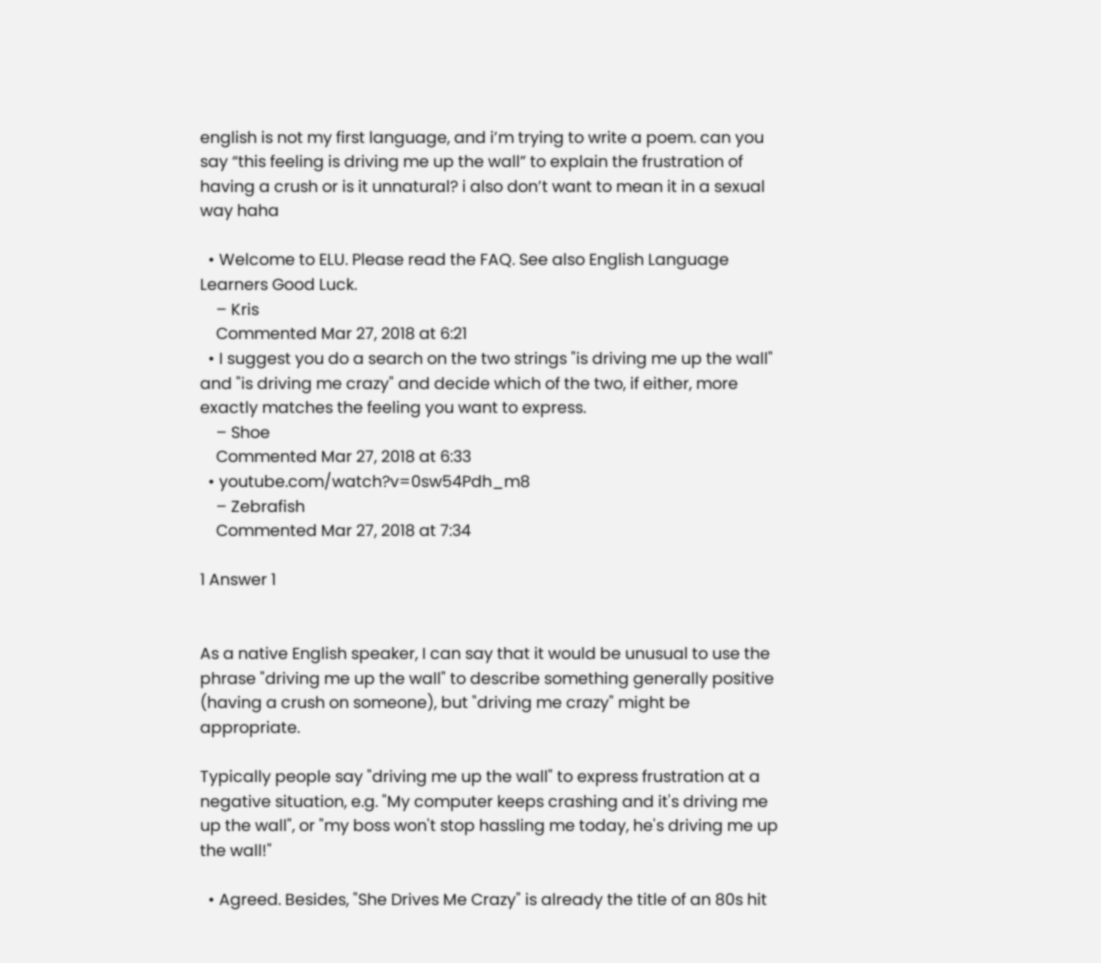english is not my first language, and i’m trying to write a poem. can you say “this feeling is driving me up the wall” to explain the frustration of having a crush or is it unnatural? i also don’t want to mean it in a sexual way haha

  • Welcome to ELU. Please read the FAQ. See also English Language Learners Good Luck.
    – Kris
    Commented Mar 27, 2018 at 6:21
  • I suggest you do a search on the two strings "is driving me up the wall" and "is driving me crazy" and decide which of the two, if either, more exactly matches the feeling you want to express.
    – Shoe
    Commented Mar 27, 2018 at 6:33
  • youtube.com/watch?v=0sw54Pdh_m8
    – Zebrafish
    Commented Mar 27, 2018 at 7:34

1 Answer 1


As a native English speaker, I can say that it would be unusual to use the phrase "driving me up the wall" to describe something generally positive (having a crush on someone), but "driving me crazy" might be appropriate.

Typically people say "driving me up the wall" to express frustration at a negative situation, e.g. "My computer keeps crashing and it's driving me up the wall", or "my boss won't stop hassling me today, he's driving me up the wall!"

  • Agreed. Besides, "She Drives Me Crazy" is already the title of an 80s hit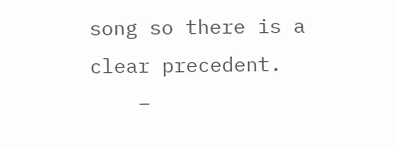song so there is a clear precedent.
    –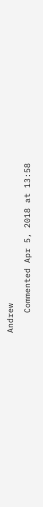Andrew
    Commented Apr 5, 2018 at 13:58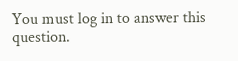You must log in to answer this question.